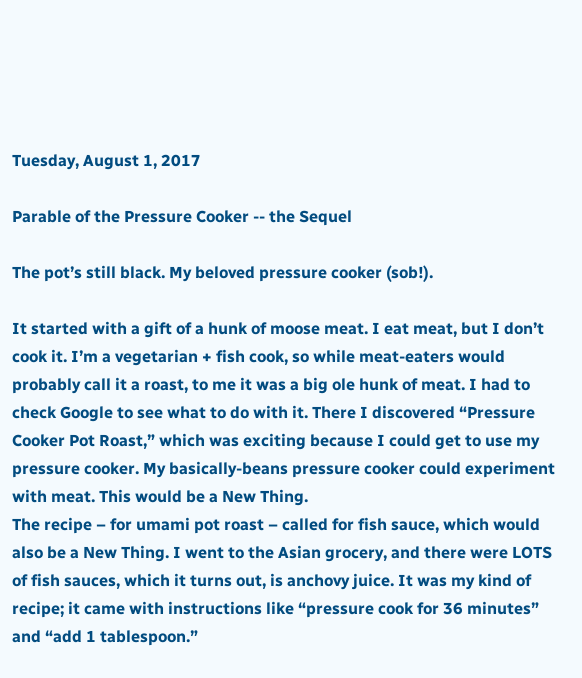Tuesday, August 1, 2017

Parable of the Pressure Cooker -- the Sequel

The pot’s still black. My beloved pressure cooker (sob!).

It started with a gift of a hunk of moose meat. I eat meat, but I don’t cook it. I’m a vegetarian + fish cook, so while meat-eaters would probably call it a roast, to me it was a big ole hunk of meat. I had to check Google to see what to do with it. There I discovered “Pressure Cooker Pot Roast,” which was exciting because I could get to use my pressure cooker. My basically-beans pressure cooker could experiment with meat. This would be a New Thing.
The recipe – for umami pot roast – called for fish sauce, which would also be a New Thing. I went to the Asian grocery, and there were LOTS of fish sauces, which it turns out, is anchovy juice. It was my kind of recipe; it came with instructions like “pressure cook for 36 minutes” and “add 1 tablespoon.”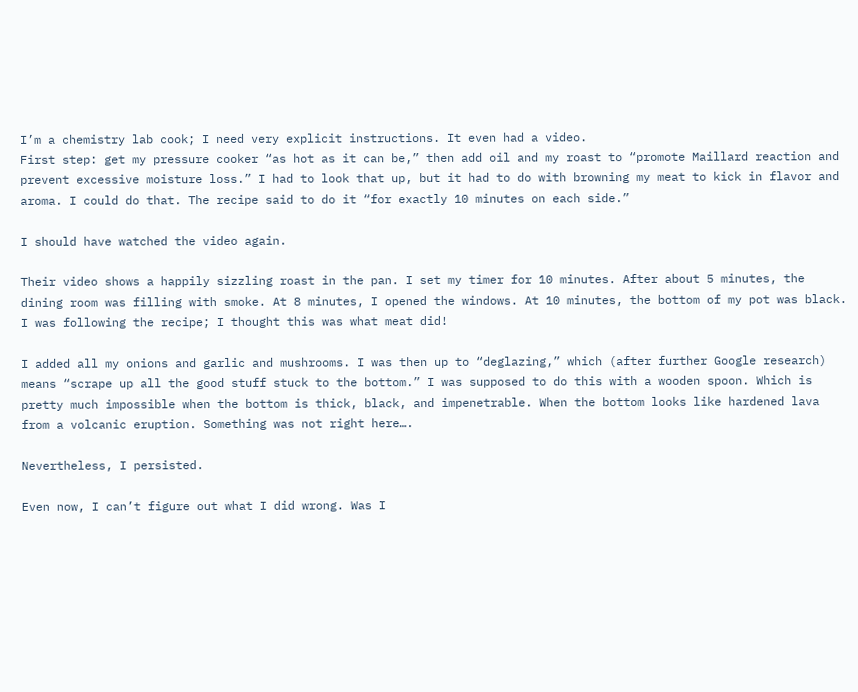I’m a chemistry lab cook; I need very explicit instructions. It even had a video.
First step: get my pressure cooker “as hot as it can be,” then add oil and my roast to “promote Maillard reaction and prevent excessive moisture loss.” I had to look that up, but it had to do with browning my meat to kick in flavor and aroma. I could do that. The recipe said to do it “for exactly 10 minutes on each side.”

I should have watched the video again.

Their video shows a happily sizzling roast in the pan. I set my timer for 10 minutes. After about 5 minutes, the dining room was filling with smoke. At 8 minutes, I opened the windows. At 10 minutes, the bottom of my pot was black. I was following the recipe; I thought this was what meat did!

I added all my onions and garlic and mushrooms. I was then up to “deglazing,” which (after further Google research) means “scrape up all the good stuff stuck to the bottom.” I was supposed to do this with a wooden spoon. Which is pretty much impossible when the bottom is thick, black, and impenetrable. When the bottom looks like hardened lava from a volcanic eruption. Something was not right here….

Nevertheless, I persisted.

Even now, I can’t figure out what I did wrong. Was I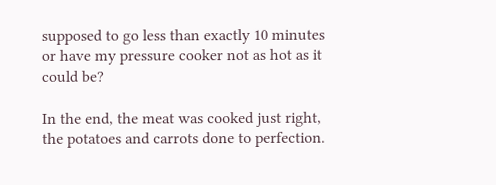supposed to go less than exactly 10 minutes or have my pressure cooker not as hot as it could be?

In the end, the meat was cooked just right, the potatoes and carrots done to perfection.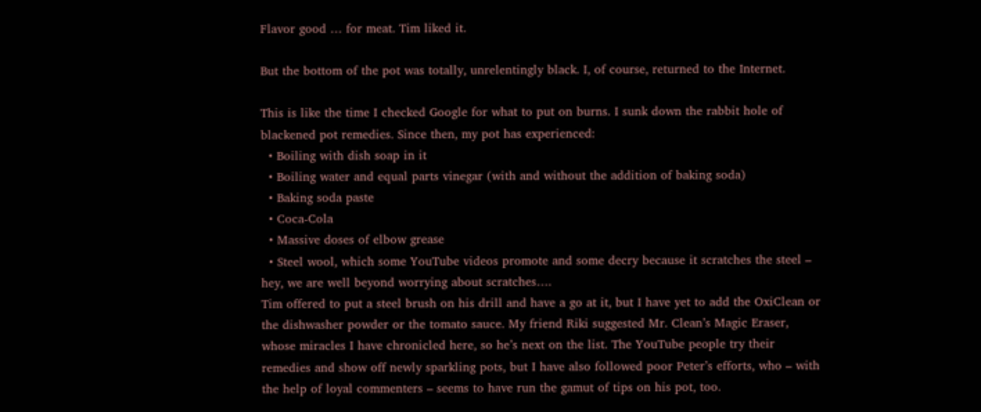Flavor good … for meat. Tim liked it.

But the bottom of the pot was totally, unrelentingly black. I, of course, returned to the Internet.

This is like the time I checked Google for what to put on burns. I sunk down the rabbit hole of blackened pot remedies. Since then, my pot has experienced:
  • Boiling with dish soap in it
  • Boiling water and equal parts vinegar (with and without the addition of baking soda)
  • Baking soda paste
  • Coca-Cola
  • Massive doses of elbow grease
  • Steel wool, which some YouTube videos promote and some decry because it scratches the steel – hey, we are well beyond worrying about scratches….
Tim offered to put a steel brush on his drill and have a go at it, but I have yet to add the OxiClean or the dishwasher powder or the tomato sauce. My friend Riki suggested Mr. Clean’s Magic Eraser, whose miracles I have chronicled here, so he’s next on the list. The YouTube people try their remedies and show off newly sparkling pots, but I have also followed poor Peter’s efforts, who – with the help of loyal commenters – seems to have run the gamut of tips on his pot, too.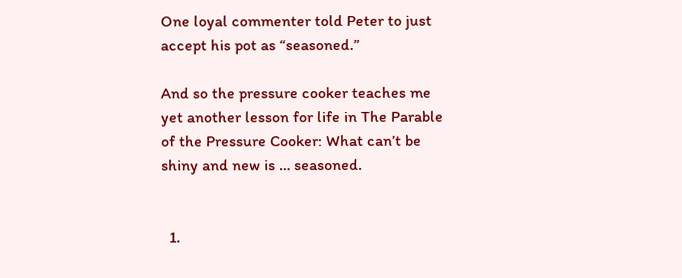One loyal commenter told Peter to just accept his pot as “seasoned.”

And so the pressure cooker teaches me yet another lesson for life in The Parable of the Pressure Cooker: What can’t be shiny and new is … seasoned.


  1.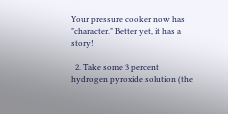Your pressure cooker now has "character." Better yet, it has a story!

  2. Take some 3 percent hydrogen pyroxide solution (the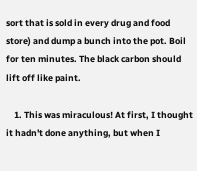sort that is sold in every drug and food store) and dump a bunch into the pot. Boil for ten minutes. The black carbon should lift off like paint.

    1. This was miraculous! At first, I thought it hadn't done anything, but when I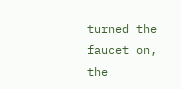turned the faucet on, the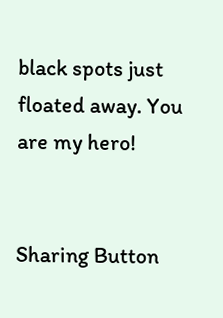black spots just floated away. You are my hero!


Sharing Button